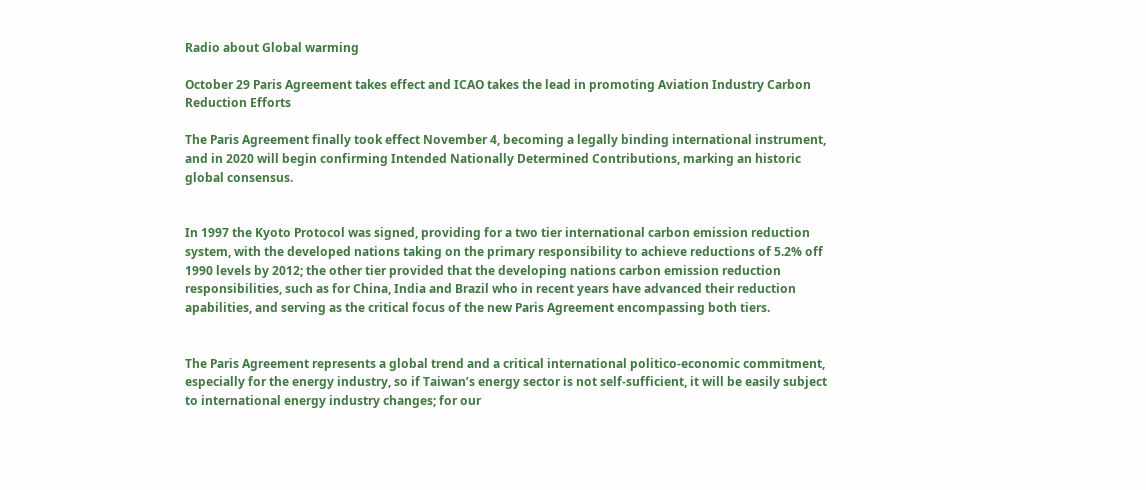Radio about Global warming

October 29 Paris Agreement takes effect and ICAO takes the lead in promoting Aviation Industry Carbon Reduction Efforts

The Paris Agreement finally took effect November 4, becoming a legally binding international instrument, and in 2020 will begin confirming Intended Nationally Determined Contributions, marking an historic global consensus.


In 1997 the Kyoto Protocol was signed, providing for a two tier international carbon emission reduction system, with the developed nations taking on the primary responsibility to achieve reductions of 5.2% off 1990 levels by 2012; the other tier provided that the developing nations carbon emission reduction responsibilities, such as for China, India and Brazil who in recent years have advanced their reduction apabilities, and serving as the critical focus of the new Paris Agreement encompassing both tiers.


The Paris Agreement represents a global trend and a critical international politico-economic commitment, especially for the energy industry, so if Taiwan’s energy sector is not self-sufficient, it will be easily subject to international energy industry changes; for our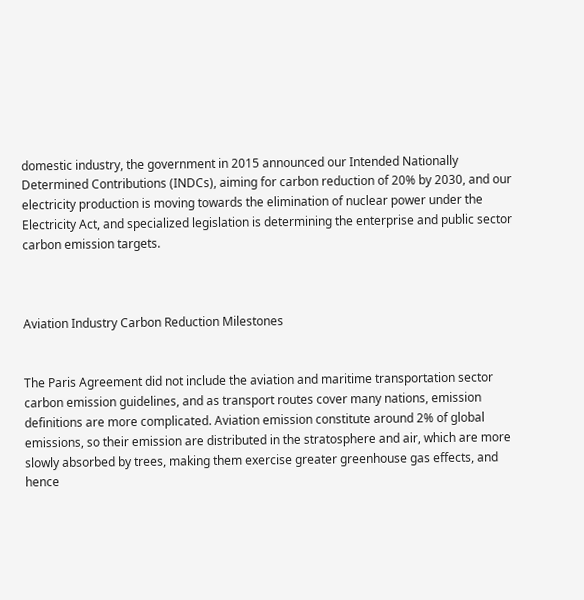domestic industry, the government in 2015 announced our Intended Nationally Determined Contributions (INDCs), aiming for carbon reduction of 20% by 2030, and our electricity production is moving towards the elimination of nuclear power under the Electricity Act, and specialized legislation is determining the enterprise and public sector carbon emission targets.



Aviation Industry Carbon Reduction Milestones


The Paris Agreement did not include the aviation and maritime transportation sector carbon emission guidelines, and as transport routes cover many nations, emission definitions are more complicated. Aviation emission constitute around 2% of global emissions, so their emission are distributed in the stratosphere and air, which are more slowly absorbed by trees, making them exercise greater greenhouse gas effects, and hence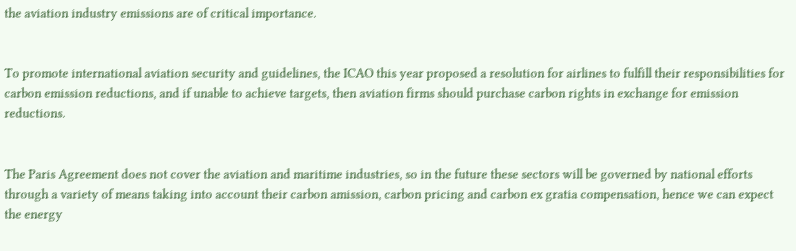the aviation industry emissions are of critical importance.


To promote international aviation security and guidelines, the ICAO this year proposed a resolution for airlines to fulfill their responsibilities for carbon emission reductions, and if unable to achieve targets, then aviation firms should purchase carbon rights in exchange for emission reductions.


The Paris Agreement does not cover the aviation and maritime industries, so in the future these sectors will be governed by national efforts through a variety of means taking into account their carbon amission, carbon pricing and carbon ex gratia compensation, hence we can expect the energy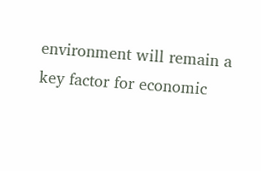environment will remain a key factor for economic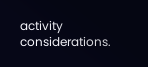activity considerations.